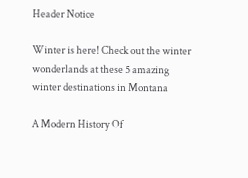Header Notice

Winter is here! Check out the winter wonderlands at these 5 amazing winter destinations in Montana

A Modern History Of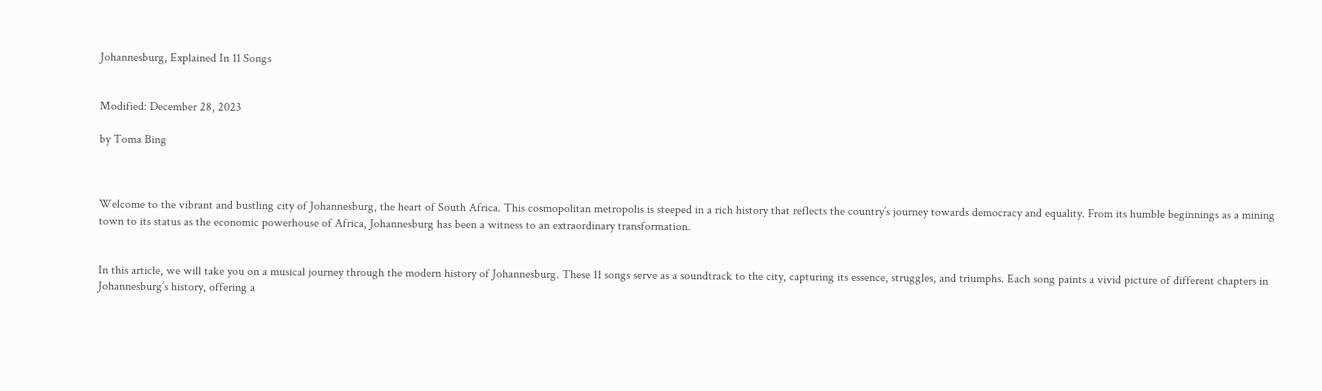Johannesburg, Explained In 11 Songs


Modified: December 28, 2023

by Toma Bing



Welcome to the vibrant and bustling city of Johannesburg, the heart of South Africa. This cosmopolitan metropolis is steeped in a rich history that reflects the country’s journey towards democracy and equality. From its humble beginnings as a mining town to its status as the economic powerhouse of Africa, Johannesburg has been a witness to an extraordinary transformation.


In this article, we will take you on a musical journey through the modern history of Johannesburg. These 11 songs serve as a soundtrack to the city, capturing its essence, struggles, and triumphs. Each song paints a vivid picture of different chapters in Johannesburg’s history, offering a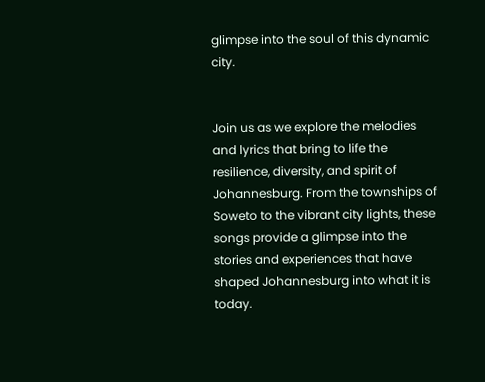glimpse into the soul of this dynamic city.


Join us as we explore the melodies and lyrics that bring to life the resilience, diversity, and spirit of Johannesburg. From the townships of Soweto to the vibrant city lights, these songs provide a glimpse into the stories and experiences that have shaped Johannesburg into what it is today.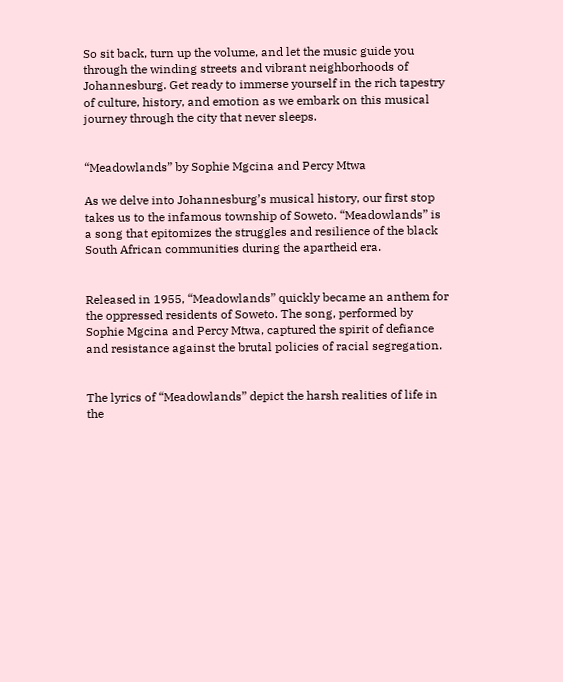So sit back, turn up the volume, and let the music guide you through the winding streets and vibrant neighborhoods of Johannesburg. Get ready to immerse yourself in the rich tapestry of culture, history, and emotion as we embark on this musical journey through the city that never sleeps.


“Meadowlands” by Sophie Mgcina and Percy Mtwa

As we delve into Johannesburg’s musical history, our first stop takes us to the infamous township of Soweto. “Meadowlands” is a song that epitomizes the struggles and resilience of the black South African communities during the apartheid era.


Released in 1955, “Meadowlands” quickly became an anthem for the oppressed residents of Soweto. The song, performed by Sophie Mgcina and Percy Mtwa, captured the spirit of defiance and resistance against the brutal policies of racial segregation.


The lyrics of “Meadowlands” depict the harsh realities of life in the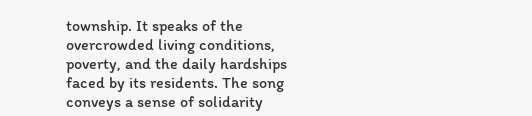township. It speaks of the overcrowded living conditions, poverty, and the daily hardships faced by its residents. The song conveys a sense of solidarity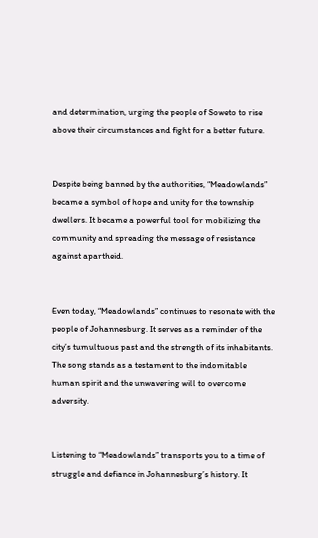and determination, urging the people of Soweto to rise above their circumstances and fight for a better future.


Despite being banned by the authorities, “Meadowlands” became a symbol of hope and unity for the township dwellers. It became a powerful tool for mobilizing the community and spreading the message of resistance against apartheid.


Even today, “Meadowlands” continues to resonate with the people of Johannesburg. It serves as a reminder of the city’s tumultuous past and the strength of its inhabitants. The song stands as a testament to the indomitable human spirit and the unwavering will to overcome adversity.


Listening to “Meadowlands” transports you to a time of struggle and defiance in Johannesburg’s history. It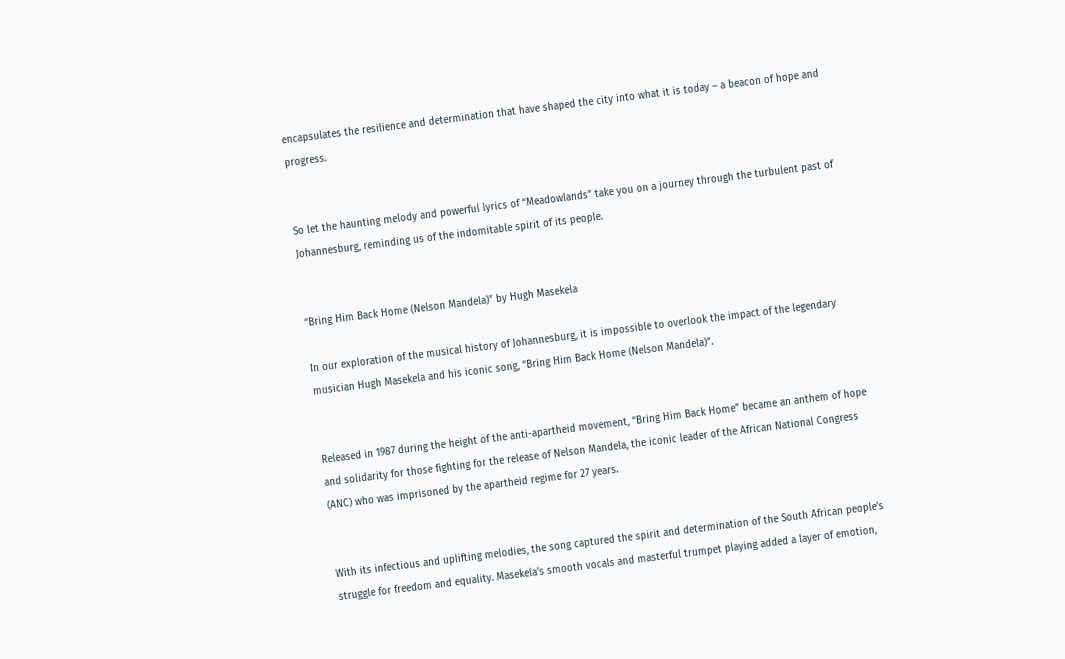encapsulates the resilience and determination that have shaped the city into what it is today – a beacon of hope and progress.


So let the haunting melody and powerful lyrics of “Meadowlands” take you on a journey through the turbulent past of Johannesburg, reminding us of the indomitable spirit of its people.


“Bring Him Back Home (Nelson Mandela)” by Hugh Masekela

In our exploration of the musical history of Johannesburg, it is impossible to overlook the impact of the legendary musician Hugh Masekela and his iconic song, “Bring Him Back Home (Nelson Mandela)”.


Released in 1987 during the height of the anti-apartheid movement, “Bring Him Back Home” became an anthem of hope and solidarity for those fighting for the release of Nelson Mandela, the iconic leader of the African National Congress (ANC) who was imprisoned by the apartheid regime for 27 years.


With its infectious and uplifting melodies, the song captured the spirit and determination of the South African people’s struggle for freedom and equality. Masekela’s smooth vocals and masterful trumpet playing added a layer of emotion,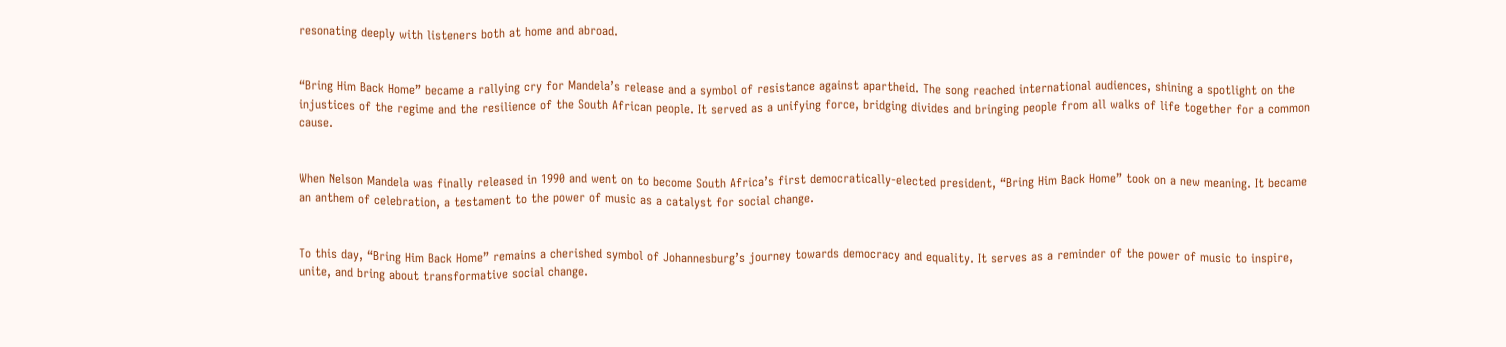resonating deeply with listeners both at home and abroad.


“Bring Him Back Home” became a rallying cry for Mandela’s release and a symbol of resistance against apartheid. The song reached international audiences, shining a spotlight on the injustices of the regime and the resilience of the South African people. It served as a unifying force, bridging divides and bringing people from all walks of life together for a common cause.


When Nelson Mandela was finally released in 1990 and went on to become South Africa’s first democratically-elected president, “Bring Him Back Home” took on a new meaning. It became an anthem of celebration, a testament to the power of music as a catalyst for social change.


To this day, “Bring Him Back Home” remains a cherished symbol of Johannesburg’s journey towards democracy and equality. It serves as a reminder of the power of music to inspire, unite, and bring about transformative social change.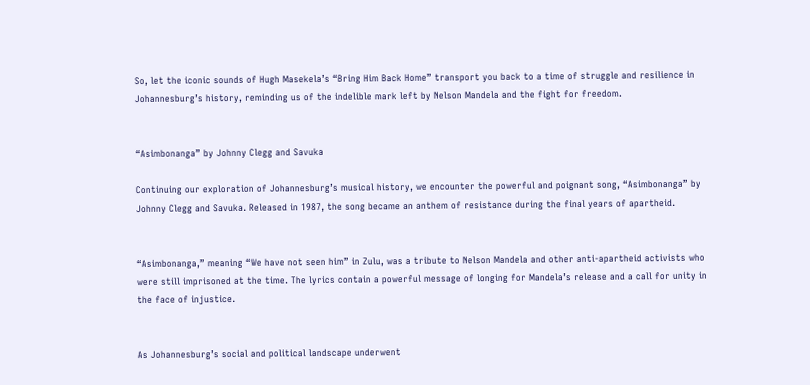So, let the iconic sounds of Hugh Masekela’s “Bring Him Back Home” transport you back to a time of struggle and resilience in Johannesburg’s history, reminding us of the indelible mark left by Nelson Mandela and the fight for freedom.


“Asimbonanga” by Johnny Clegg and Savuka

Continuing our exploration of Johannesburg’s musical history, we encounter the powerful and poignant song, “Asimbonanga” by Johnny Clegg and Savuka. Released in 1987, the song became an anthem of resistance during the final years of apartheid.


“Asimbonanga,” meaning “We have not seen him” in Zulu, was a tribute to Nelson Mandela and other anti-apartheid activists who were still imprisoned at the time. The lyrics contain a powerful message of longing for Mandela’s release and a call for unity in the face of injustice.


As Johannesburg’s social and political landscape underwent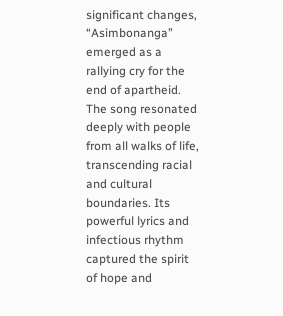significant changes, “Asimbonanga” emerged as a rallying cry for the end of apartheid. The song resonated deeply with people from all walks of life, transcending racial and cultural boundaries. Its powerful lyrics and infectious rhythm captured the spirit of hope and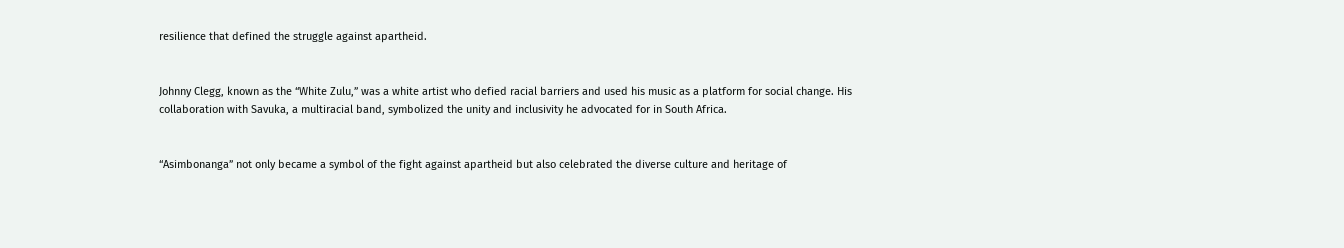resilience that defined the struggle against apartheid.


Johnny Clegg, known as the “White Zulu,” was a white artist who defied racial barriers and used his music as a platform for social change. His collaboration with Savuka, a multiracial band, symbolized the unity and inclusivity he advocated for in South Africa.


“Asimbonanga” not only became a symbol of the fight against apartheid but also celebrated the diverse culture and heritage of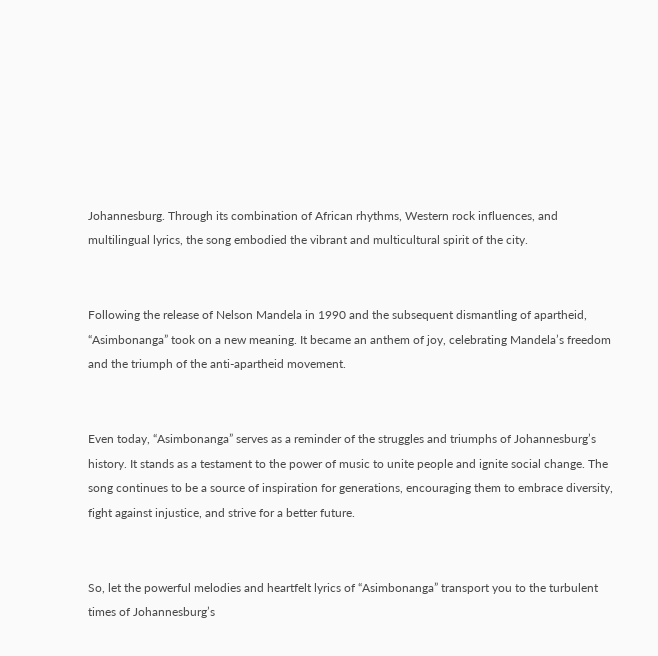Johannesburg. Through its combination of African rhythms, Western rock influences, and multilingual lyrics, the song embodied the vibrant and multicultural spirit of the city.


Following the release of Nelson Mandela in 1990 and the subsequent dismantling of apartheid, “Asimbonanga” took on a new meaning. It became an anthem of joy, celebrating Mandela’s freedom and the triumph of the anti-apartheid movement.


Even today, “Asimbonanga” serves as a reminder of the struggles and triumphs of Johannesburg’s history. It stands as a testament to the power of music to unite people and ignite social change. The song continues to be a source of inspiration for generations, encouraging them to embrace diversity, fight against injustice, and strive for a better future.


So, let the powerful melodies and heartfelt lyrics of “Asimbonanga” transport you to the turbulent times of Johannesburg’s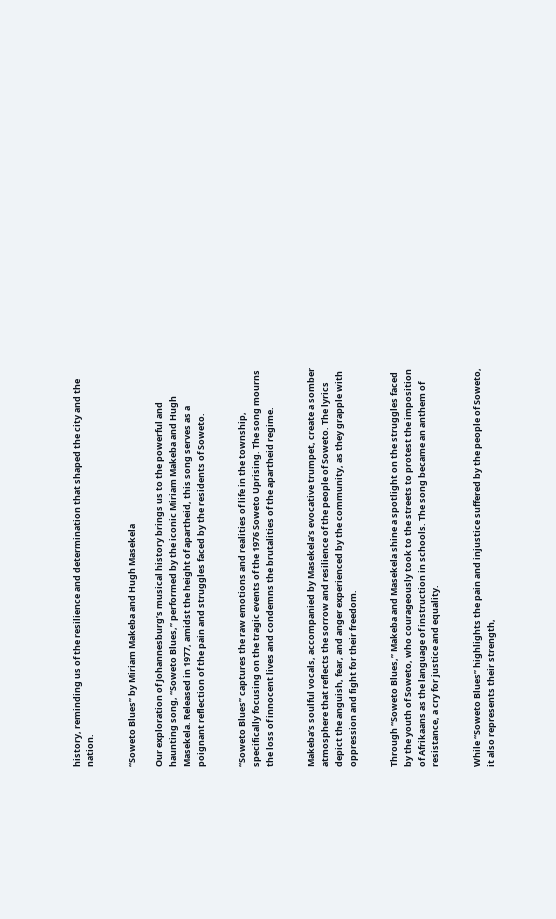history, reminding us of the resilience and determination that shaped the city and the nation.


“Soweto Blues” by Miriam Makeba and Hugh Masekela

Our exploration of Johannesburg’s musical history brings us to the powerful and haunting song, “Soweto Blues,” performed by the iconic Miriam Makeba and Hugh Masekela. Released in 1977, amidst the height of apartheid, this song serves as a poignant reflection of the pain and struggles faced by the residents of Soweto.


“Soweto Blues” captures the raw emotions and realities of life in the township, specifically focusing on the tragic events of the 1976 Soweto Uprising. The song mourns the loss of innocent lives and condemns the brutalities of the apartheid regime.


Makeba’s soulful vocals, accompanied by Masekela’s evocative trumpet, create a somber atmosphere that reflects the sorrow and resilience of the people of Soweto. The lyrics depict the anguish, fear, and anger experienced by the community, as they grapple with oppression and fight for their freedom.


Through “Soweto Blues,” Makeba and Masekela shine a spotlight on the struggles faced by the youth of Soweto, who courageously took to the streets to protest the imposition of Afrikaans as the language of instruction in schools. The song became an anthem of resistance, a cry for justice and equality.


While “Soweto Blues” highlights the pain and injustice suffered by the people of Soweto, it also represents their strength,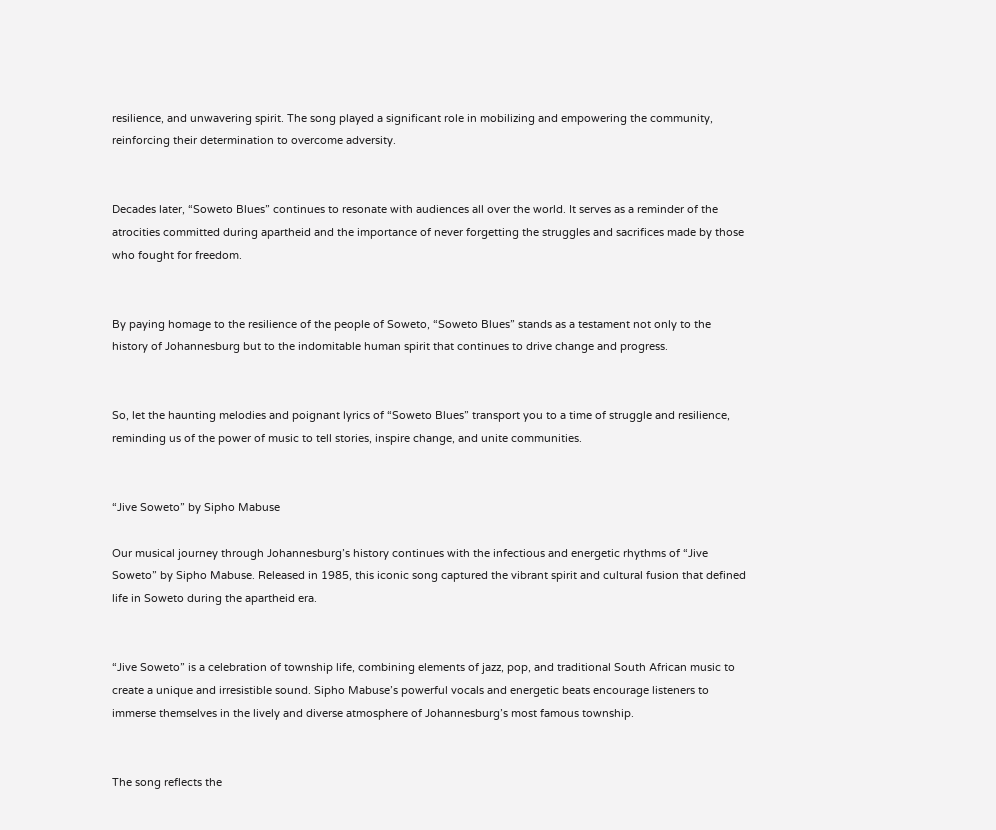resilience, and unwavering spirit. The song played a significant role in mobilizing and empowering the community, reinforcing their determination to overcome adversity.


Decades later, “Soweto Blues” continues to resonate with audiences all over the world. It serves as a reminder of the atrocities committed during apartheid and the importance of never forgetting the struggles and sacrifices made by those who fought for freedom.


By paying homage to the resilience of the people of Soweto, “Soweto Blues” stands as a testament not only to the history of Johannesburg but to the indomitable human spirit that continues to drive change and progress.


So, let the haunting melodies and poignant lyrics of “Soweto Blues” transport you to a time of struggle and resilience, reminding us of the power of music to tell stories, inspire change, and unite communities.


“Jive Soweto” by Sipho Mabuse

Our musical journey through Johannesburg’s history continues with the infectious and energetic rhythms of “Jive Soweto” by Sipho Mabuse. Released in 1985, this iconic song captured the vibrant spirit and cultural fusion that defined life in Soweto during the apartheid era.


“Jive Soweto” is a celebration of township life, combining elements of jazz, pop, and traditional South African music to create a unique and irresistible sound. Sipho Mabuse’s powerful vocals and energetic beats encourage listeners to immerse themselves in the lively and diverse atmosphere of Johannesburg’s most famous township.


The song reflects the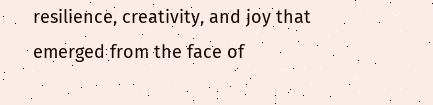resilience, creativity, and joy that emerged from the face of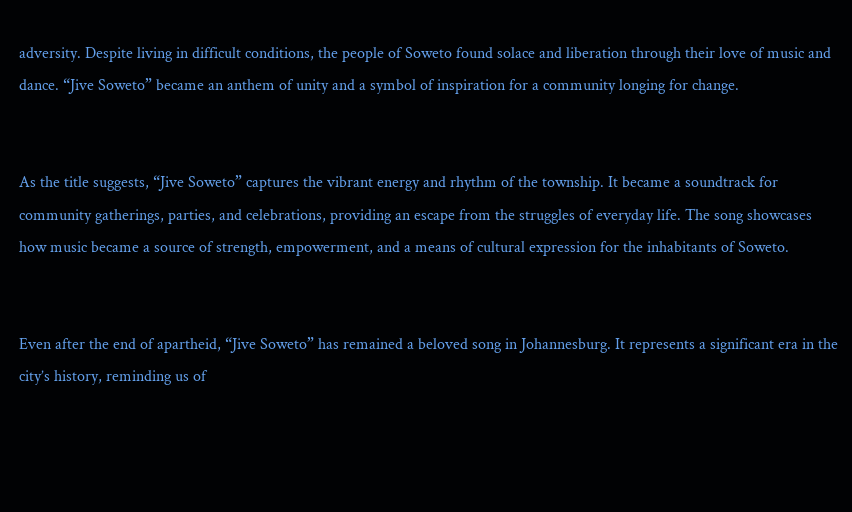adversity. Despite living in difficult conditions, the people of Soweto found solace and liberation through their love of music and dance. “Jive Soweto” became an anthem of unity and a symbol of inspiration for a community longing for change.


As the title suggests, “Jive Soweto” captures the vibrant energy and rhythm of the township. It became a soundtrack for community gatherings, parties, and celebrations, providing an escape from the struggles of everyday life. The song showcases how music became a source of strength, empowerment, and a means of cultural expression for the inhabitants of Soweto.


Even after the end of apartheid, “Jive Soweto” has remained a beloved song in Johannesburg. It represents a significant era in the city’s history, reminding us of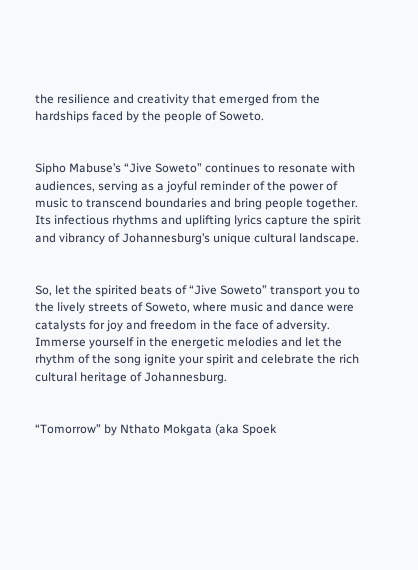the resilience and creativity that emerged from the hardships faced by the people of Soweto.


Sipho Mabuse’s “Jive Soweto” continues to resonate with audiences, serving as a joyful reminder of the power of music to transcend boundaries and bring people together. Its infectious rhythms and uplifting lyrics capture the spirit and vibrancy of Johannesburg’s unique cultural landscape.


So, let the spirited beats of “Jive Soweto” transport you to the lively streets of Soweto, where music and dance were catalysts for joy and freedom in the face of adversity. Immerse yourself in the energetic melodies and let the rhythm of the song ignite your spirit and celebrate the rich cultural heritage of Johannesburg.


“Tomorrow” by Nthato Mokgata (aka Spoek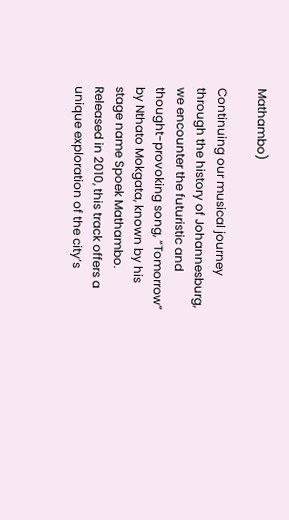Mathambo)

Continuing our musical journey through the history of Johannesburg, we encounter the futuristic and thought-provoking song, “Tomorrow” by Nthato Mokgata, known by his stage name Spoek Mathambo. Released in 2010, this track offers a unique exploration of the city’s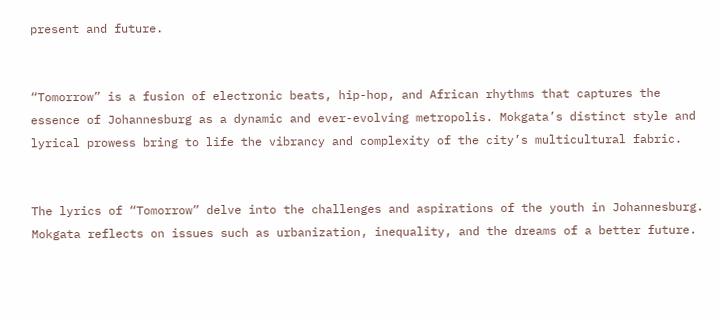present and future.


“Tomorrow” is a fusion of electronic beats, hip-hop, and African rhythms that captures the essence of Johannesburg as a dynamic and ever-evolving metropolis. Mokgata’s distinct style and lyrical prowess bring to life the vibrancy and complexity of the city’s multicultural fabric.


The lyrics of “Tomorrow” delve into the challenges and aspirations of the youth in Johannesburg. Mokgata reflects on issues such as urbanization, inequality, and the dreams of a better future.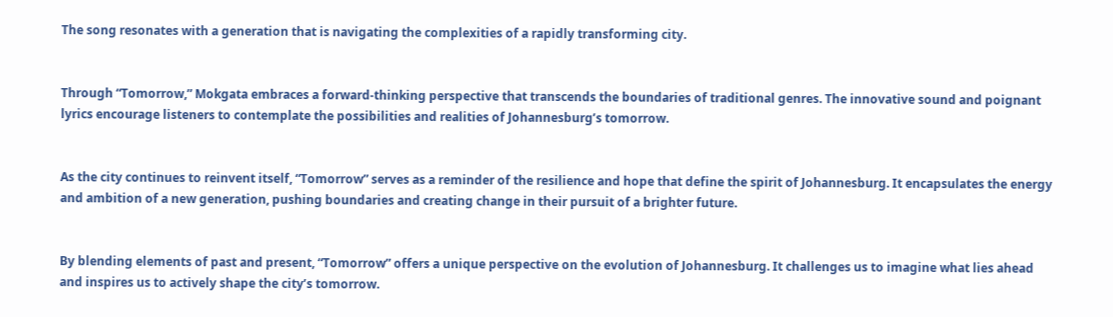The song resonates with a generation that is navigating the complexities of a rapidly transforming city.


Through “Tomorrow,” Mokgata embraces a forward-thinking perspective that transcends the boundaries of traditional genres. The innovative sound and poignant lyrics encourage listeners to contemplate the possibilities and realities of Johannesburg’s tomorrow.


As the city continues to reinvent itself, “Tomorrow” serves as a reminder of the resilience and hope that define the spirit of Johannesburg. It encapsulates the energy and ambition of a new generation, pushing boundaries and creating change in their pursuit of a brighter future.


By blending elements of past and present, “Tomorrow” offers a unique perspective on the evolution of Johannesburg. It challenges us to imagine what lies ahead and inspires us to actively shape the city’s tomorrow.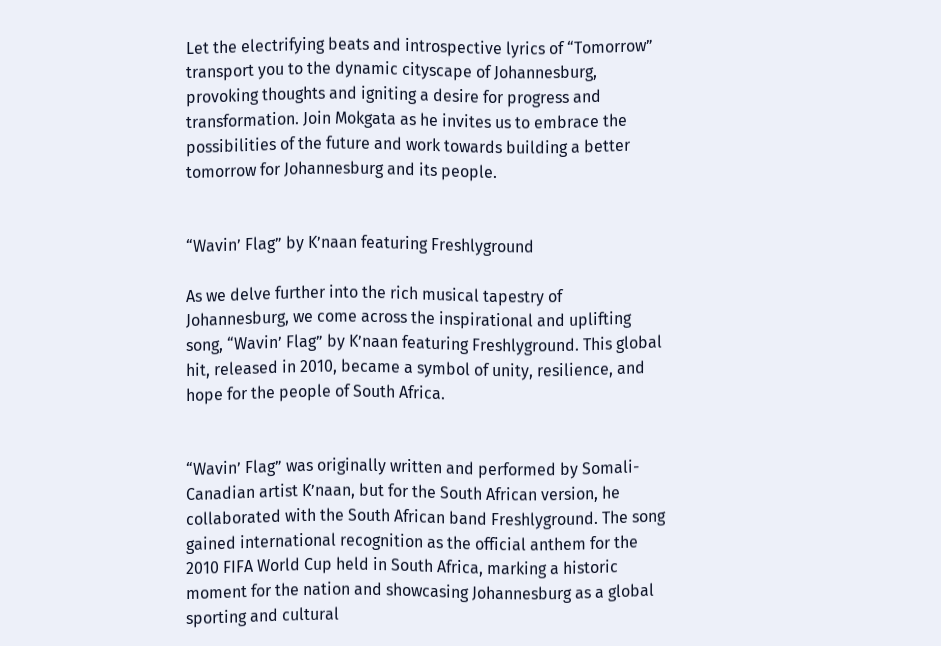Let the electrifying beats and introspective lyrics of “Tomorrow” transport you to the dynamic cityscape of Johannesburg, provoking thoughts and igniting a desire for progress and transformation. Join Mokgata as he invites us to embrace the possibilities of the future and work towards building a better tomorrow for Johannesburg and its people.


“Wavin’ Flag” by K’naan featuring Freshlyground

As we delve further into the rich musical tapestry of Johannesburg, we come across the inspirational and uplifting song, “Wavin’ Flag” by K’naan featuring Freshlyground. This global hit, released in 2010, became a symbol of unity, resilience, and hope for the people of South Africa.


“Wavin’ Flag” was originally written and performed by Somali-Canadian artist K’naan, but for the South African version, he collaborated with the South African band Freshlyground. The song gained international recognition as the official anthem for the 2010 FIFA World Cup held in South Africa, marking a historic moment for the nation and showcasing Johannesburg as a global sporting and cultural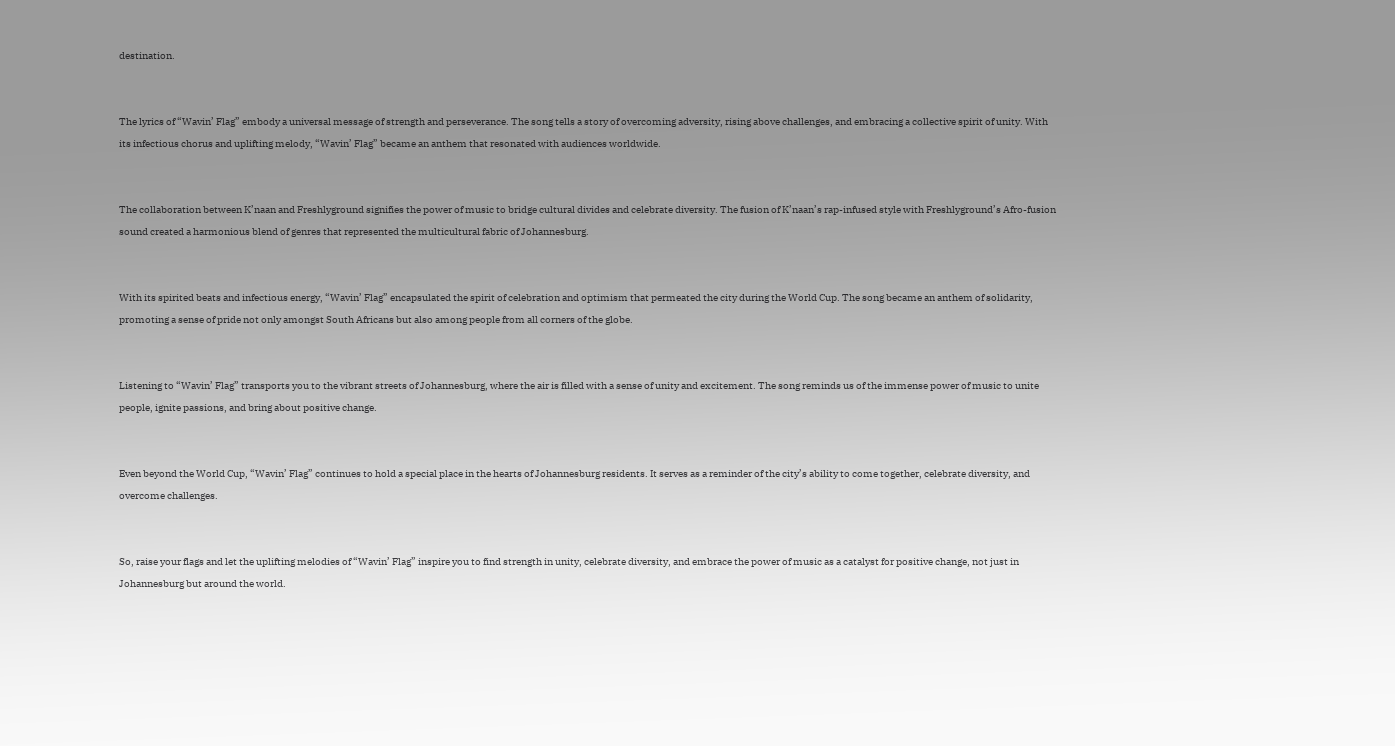destination.


The lyrics of “Wavin’ Flag” embody a universal message of strength and perseverance. The song tells a story of overcoming adversity, rising above challenges, and embracing a collective spirit of unity. With its infectious chorus and uplifting melody, “Wavin’ Flag” became an anthem that resonated with audiences worldwide.


The collaboration between K’naan and Freshlyground signifies the power of music to bridge cultural divides and celebrate diversity. The fusion of K’naan’s rap-infused style with Freshlyground’s Afro-fusion sound created a harmonious blend of genres that represented the multicultural fabric of Johannesburg.


With its spirited beats and infectious energy, “Wavin’ Flag” encapsulated the spirit of celebration and optimism that permeated the city during the World Cup. The song became an anthem of solidarity, promoting a sense of pride not only amongst South Africans but also among people from all corners of the globe.


Listening to “Wavin’ Flag” transports you to the vibrant streets of Johannesburg, where the air is filled with a sense of unity and excitement. The song reminds us of the immense power of music to unite people, ignite passions, and bring about positive change.


Even beyond the World Cup, “Wavin’ Flag” continues to hold a special place in the hearts of Johannesburg residents. It serves as a reminder of the city’s ability to come together, celebrate diversity, and overcome challenges.


So, raise your flags and let the uplifting melodies of “Wavin’ Flag” inspire you to find strength in unity, celebrate diversity, and embrace the power of music as a catalyst for positive change, not just in Johannesburg but around the world.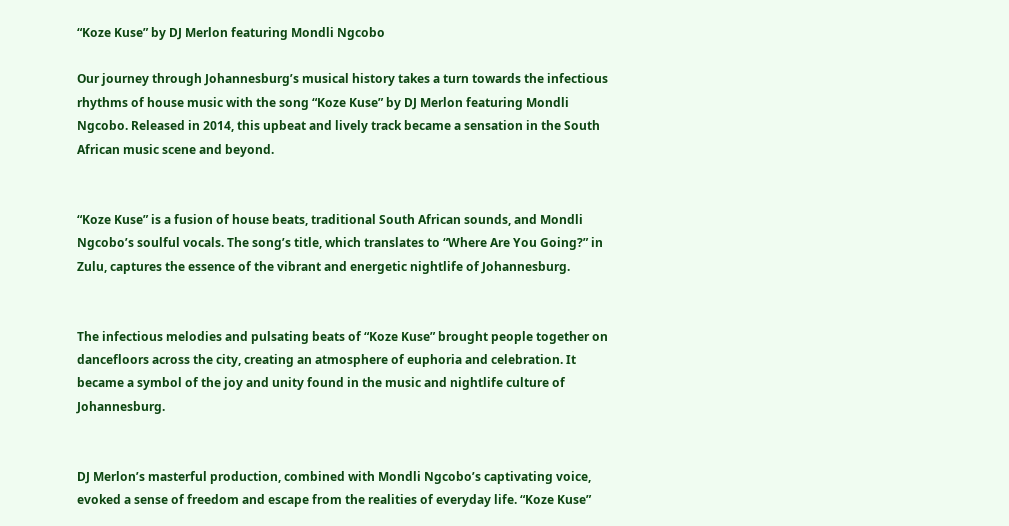“Koze Kuse” by DJ Merlon featuring Mondli Ngcobo

Our journey through Johannesburg’s musical history takes a turn towards the infectious rhythms of house music with the song “Koze Kuse” by DJ Merlon featuring Mondli Ngcobo. Released in 2014, this upbeat and lively track became a sensation in the South African music scene and beyond.


“Koze Kuse” is a fusion of house beats, traditional South African sounds, and Mondli Ngcobo’s soulful vocals. The song’s title, which translates to “Where Are You Going?” in Zulu, captures the essence of the vibrant and energetic nightlife of Johannesburg.


The infectious melodies and pulsating beats of “Koze Kuse” brought people together on dancefloors across the city, creating an atmosphere of euphoria and celebration. It became a symbol of the joy and unity found in the music and nightlife culture of Johannesburg.


DJ Merlon’s masterful production, combined with Mondli Ngcobo’s captivating voice, evoked a sense of freedom and escape from the realities of everyday life. “Koze Kuse”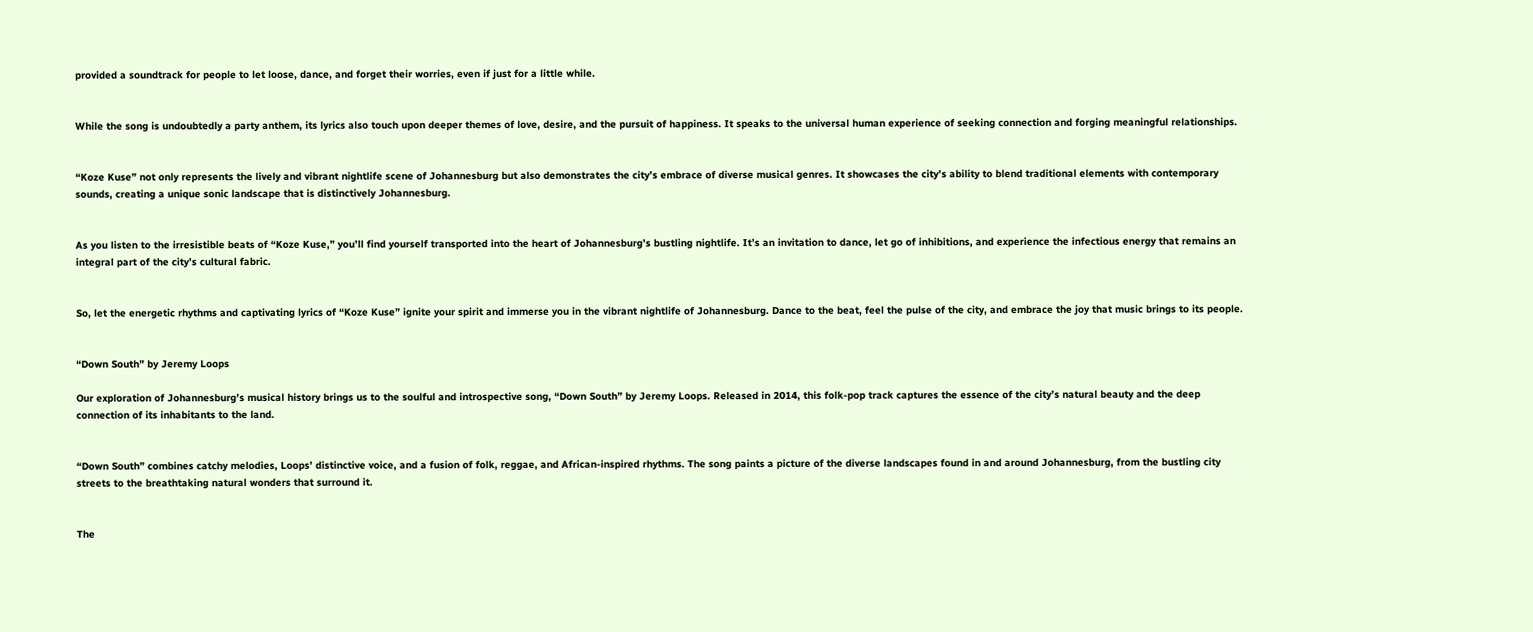provided a soundtrack for people to let loose, dance, and forget their worries, even if just for a little while.


While the song is undoubtedly a party anthem, its lyrics also touch upon deeper themes of love, desire, and the pursuit of happiness. It speaks to the universal human experience of seeking connection and forging meaningful relationships.


“Koze Kuse” not only represents the lively and vibrant nightlife scene of Johannesburg but also demonstrates the city’s embrace of diverse musical genres. It showcases the city’s ability to blend traditional elements with contemporary sounds, creating a unique sonic landscape that is distinctively Johannesburg.


As you listen to the irresistible beats of “Koze Kuse,” you’ll find yourself transported into the heart of Johannesburg’s bustling nightlife. It’s an invitation to dance, let go of inhibitions, and experience the infectious energy that remains an integral part of the city’s cultural fabric.


So, let the energetic rhythms and captivating lyrics of “Koze Kuse” ignite your spirit and immerse you in the vibrant nightlife of Johannesburg. Dance to the beat, feel the pulse of the city, and embrace the joy that music brings to its people.


“Down South” by Jeremy Loops

Our exploration of Johannesburg’s musical history brings us to the soulful and introspective song, “Down South” by Jeremy Loops. Released in 2014, this folk-pop track captures the essence of the city’s natural beauty and the deep connection of its inhabitants to the land.


“Down South” combines catchy melodies, Loops’ distinctive voice, and a fusion of folk, reggae, and African-inspired rhythms. The song paints a picture of the diverse landscapes found in and around Johannesburg, from the bustling city streets to the breathtaking natural wonders that surround it.


The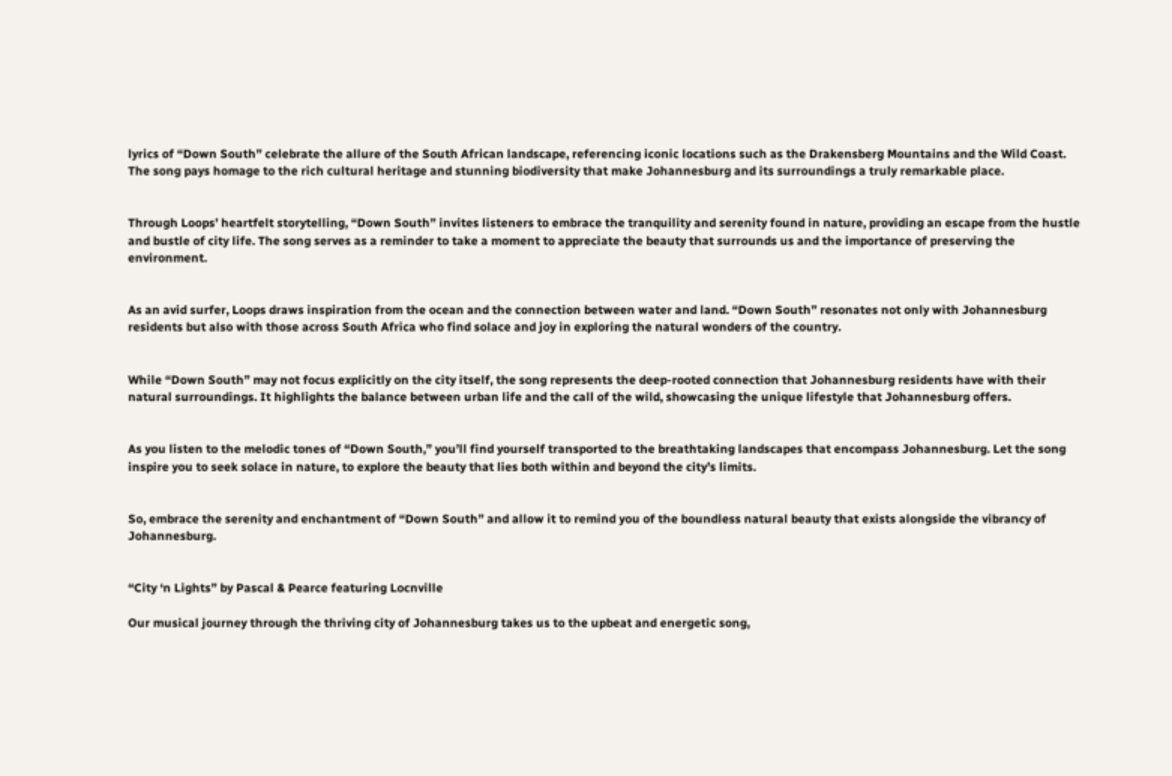lyrics of “Down South” celebrate the allure of the South African landscape, referencing iconic locations such as the Drakensberg Mountains and the Wild Coast. The song pays homage to the rich cultural heritage and stunning biodiversity that make Johannesburg and its surroundings a truly remarkable place.


Through Loops’ heartfelt storytelling, “Down South” invites listeners to embrace the tranquility and serenity found in nature, providing an escape from the hustle and bustle of city life. The song serves as a reminder to take a moment to appreciate the beauty that surrounds us and the importance of preserving the environment.


As an avid surfer, Loops draws inspiration from the ocean and the connection between water and land. “Down South” resonates not only with Johannesburg residents but also with those across South Africa who find solace and joy in exploring the natural wonders of the country.


While “Down South” may not focus explicitly on the city itself, the song represents the deep-rooted connection that Johannesburg residents have with their natural surroundings. It highlights the balance between urban life and the call of the wild, showcasing the unique lifestyle that Johannesburg offers.


As you listen to the melodic tones of “Down South,” you’ll find yourself transported to the breathtaking landscapes that encompass Johannesburg. Let the song inspire you to seek solace in nature, to explore the beauty that lies both within and beyond the city’s limits.


So, embrace the serenity and enchantment of “Down South” and allow it to remind you of the boundless natural beauty that exists alongside the vibrancy of Johannesburg.


“City ‘n Lights” by Pascal & Pearce featuring Locnville

Our musical journey through the thriving city of Johannesburg takes us to the upbeat and energetic song,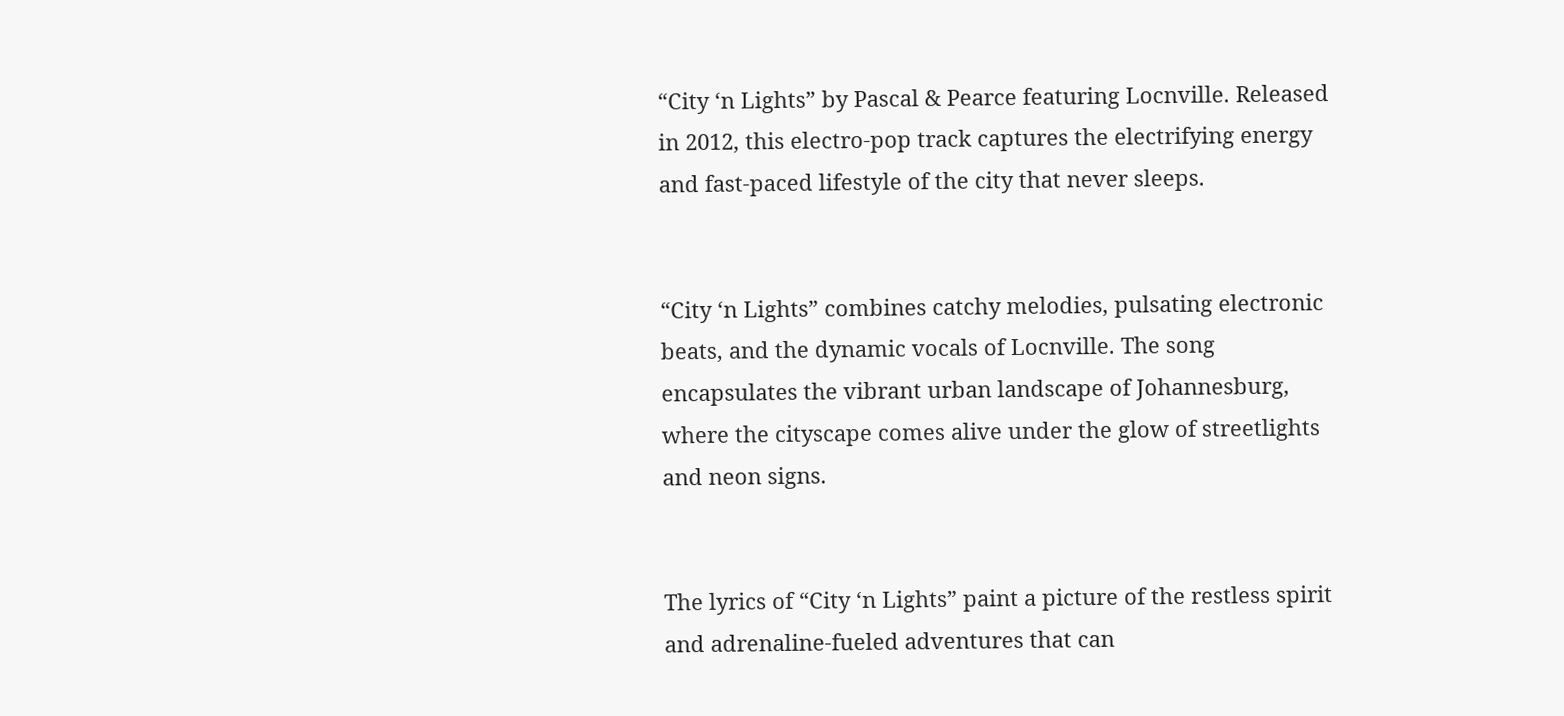“City ‘n Lights” by Pascal & Pearce featuring Locnville. Released in 2012, this electro-pop track captures the electrifying energy and fast-paced lifestyle of the city that never sleeps.


“City ‘n Lights” combines catchy melodies, pulsating electronic beats, and the dynamic vocals of Locnville. The song encapsulates the vibrant urban landscape of Johannesburg, where the cityscape comes alive under the glow of streetlights and neon signs.


The lyrics of “City ‘n Lights” paint a picture of the restless spirit and adrenaline-fueled adventures that can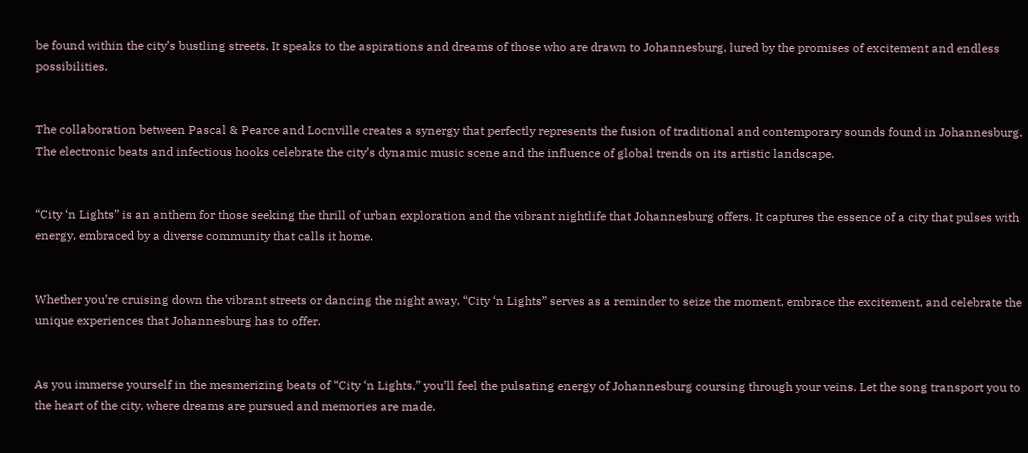be found within the city’s bustling streets. It speaks to the aspirations and dreams of those who are drawn to Johannesburg, lured by the promises of excitement and endless possibilities.


The collaboration between Pascal & Pearce and Locnville creates a synergy that perfectly represents the fusion of traditional and contemporary sounds found in Johannesburg. The electronic beats and infectious hooks celebrate the city’s dynamic music scene and the influence of global trends on its artistic landscape.


“City ‘n Lights” is an anthem for those seeking the thrill of urban exploration and the vibrant nightlife that Johannesburg offers. It captures the essence of a city that pulses with energy, embraced by a diverse community that calls it home.


Whether you’re cruising down the vibrant streets or dancing the night away, “City ‘n Lights” serves as a reminder to seize the moment, embrace the excitement, and celebrate the unique experiences that Johannesburg has to offer.


As you immerse yourself in the mesmerizing beats of “City ‘n Lights,” you’ll feel the pulsating energy of Johannesburg coursing through your veins. Let the song transport you to the heart of the city, where dreams are pursued and memories are made.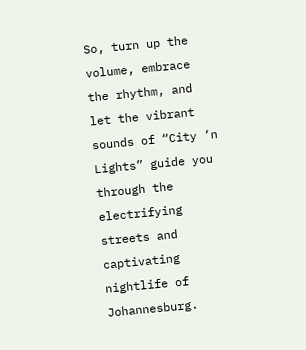So, turn up the volume, embrace the rhythm, and let the vibrant sounds of “City ‘n Lights” guide you through the electrifying streets and captivating nightlife of Johannesburg.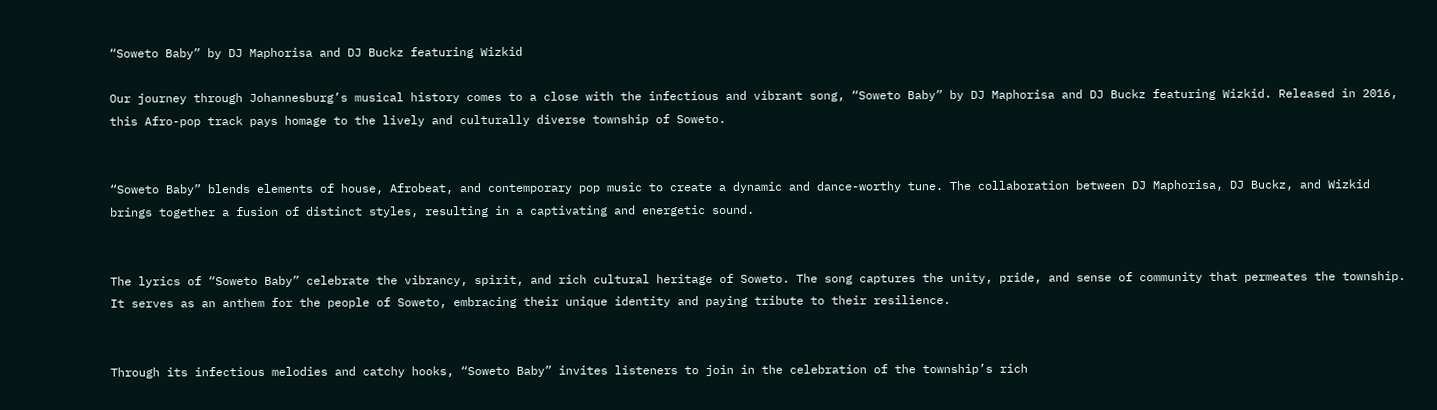“Soweto Baby” by DJ Maphorisa and DJ Buckz featuring Wizkid

Our journey through Johannesburg’s musical history comes to a close with the infectious and vibrant song, “Soweto Baby” by DJ Maphorisa and DJ Buckz featuring Wizkid. Released in 2016, this Afro-pop track pays homage to the lively and culturally diverse township of Soweto.


“Soweto Baby” blends elements of house, Afrobeat, and contemporary pop music to create a dynamic and dance-worthy tune. The collaboration between DJ Maphorisa, DJ Buckz, and Wizkid brings together a fusion of distinct styles, resulting in a captivating and energetic sound.


The lyrics of “Soweto Baby” celebrate the vibrancy, spirit, and rich cultural heritage of Soweto. The song captures the unity, pride, and sense of community that permeates the township. It serves as an anthem for the people of Soweto, embracing their unique identity and paying tribute to their resilience.


Through its infectious melodies and catchy hooks, “Soweto Baby” invites listeners to join in the celebration of the township’s rich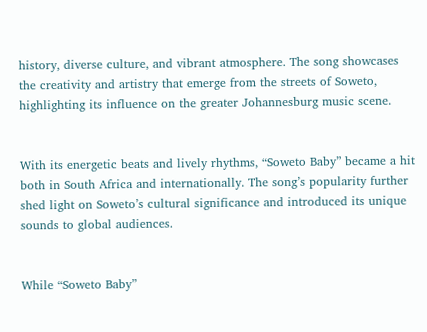history, diverse culture, and vibrant atmosphere. The song showcases the creativity and artistry that emerge from the streets of Soweto, highlighting its influence on the greater Johannesburg music scene.


With its energetic beats and lively rhythms, “Soweto Baby” became a hit both in South Africa and internationally. The song’s popularity further shed light on Soweto’s cultural significance and introduced its unique sounds to global audiences.


While “Soweto Baby”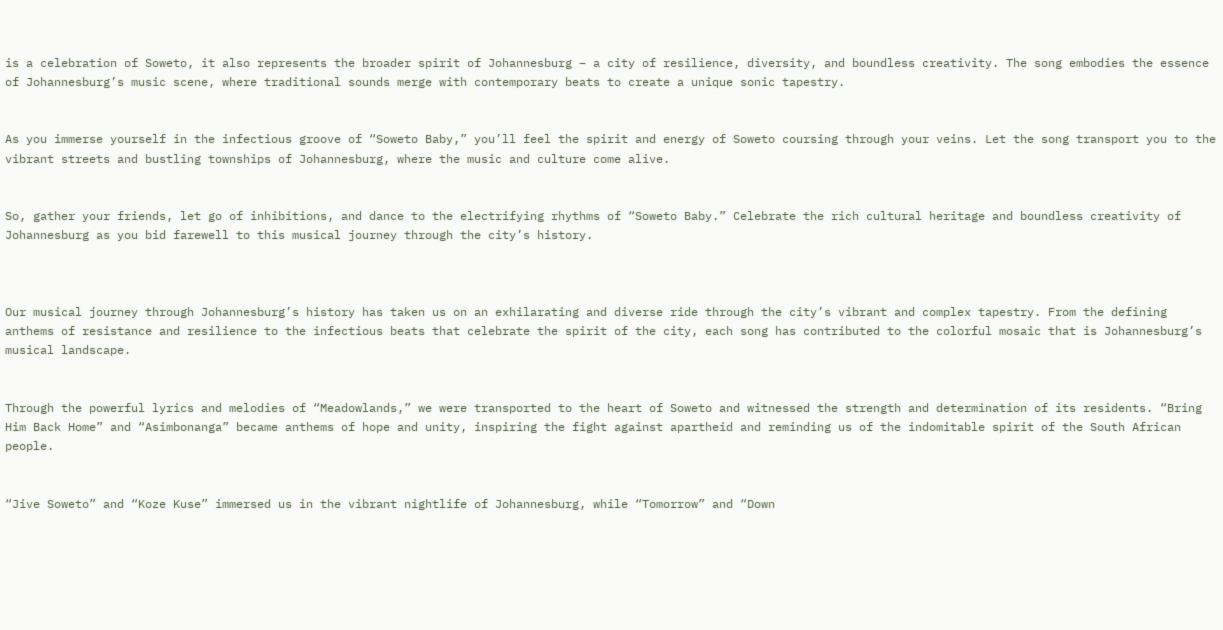is a celebration of Soweto, it also represents the broader spirit of Johannesburg – a city of resilience, diversity, and boundless creativity. The song embodies the essence of Johannesburg’s music scene, where traditional sounds merge with contemporary beats to create a unique sonic tapestry.


As you immerse yourself in the infectious groove of “Soweto Baby,” you’ll feel the spirit and energy of Soweto coursing through your veins. Let the song transport you to the vibrant streets and bustling townships of Johannesburg, where the music and culture come alive.


So, gather your friends, let go of inhibitions, and dance to the electrifying rhythms of “Soweto Baby.” Celebrate the rich cultural heritage and boundless creativity of Johannesburg as you bid farewell to this musical journey through the city’s history.



Our musical journey through Johannesburg’s history has taken us on an exhilarating and diverse ride through the city’s vibrant and complex tapestry. From the defining anthems of resistance and resilience to the infectious beats that celebrate the spirit of the city, each song has contributed to the colorful mosaic that is Johannesburg’s musical landscape.


Through the powerful lyrics and melodies of “Meadowlands,” we were transported to the heart of Soweto and witnessed the strength and determination of its residents. “Bring Him Back Home” and “Asimbonanga” became anthems of hope and unity, inspiring the fight against apartheid and reminding us of the indomitable spirit of the South African people.


“Jive Soweto” and “Koze Kuse” immersed us in the vibrant nightlife of Johannesburg, while “Tomorrow” and “Down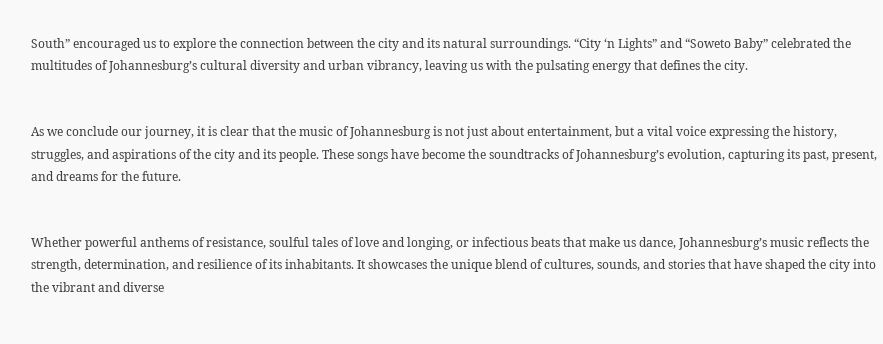South” encouraged us to explore the connection between the city and its natural surroundings. “City ‘n Lights” and “Soweto Baby” celebrated the multitudes of Johannesburg’s cultural diversity and urban vibrancy, leaving us with the pulsating energy that defines the city.


As we conclude our journey, it is clear that the music of Johannesburg is not just about entertainment, but a vital voice expressing the history, struggles, and aspirations of the city and its people. These songs have become the soundtracks of Johannesburg’s evolution, capturing its past, present, and dreams for the future.


Whether powerful anthems of resistance, soulful tales of love and longing, or infectious beats that make us dance, Johannesburg’s music reflects the strength, determination, and resilience of its inhabitants. It showcases the unique blend of cultures, sounds, and stories that have shaped the city into the vibrant and diverse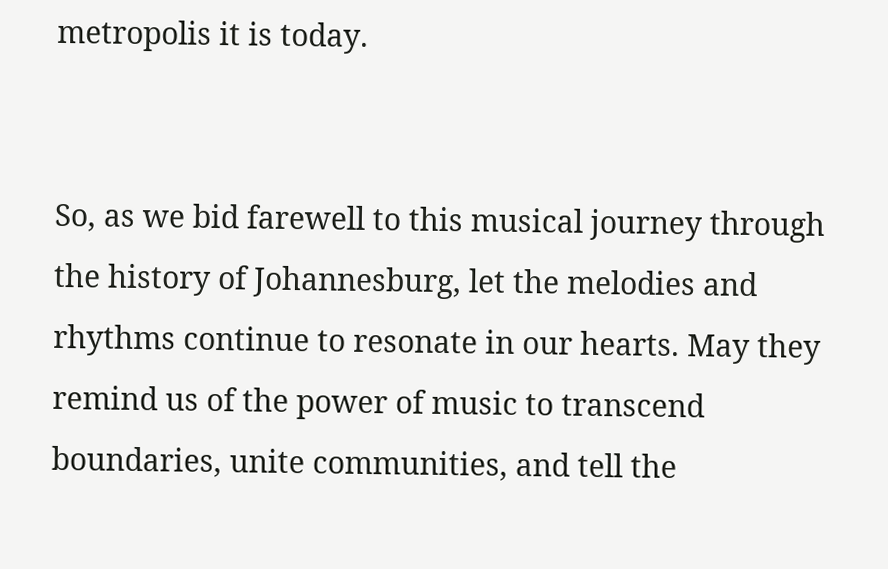metropolis it is today.


So, as we bid farewell to this musical journey through the history of Johannesburg, let the melodies and rhythms continue to resonate in our hearts. May they remind us of the power of music to transcend boundaries, unite communities, and tell the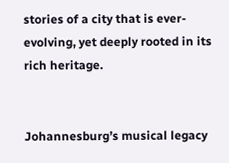stories of a city that is ever-evolving, yet deeply rooted in its rich heritage.


Johannesburg’s musical legacy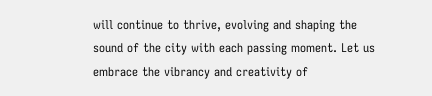will continue to thrive, evolving and shaping the sound of the city with each passing moment. Let us embrace the vibrancy and creativity of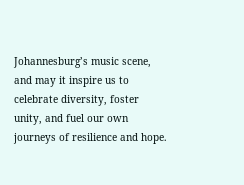Johannesburg’s music scene, and may it inspire us to celebrate diversity, foster unity, and fuel our own journeys of resilience and hope.